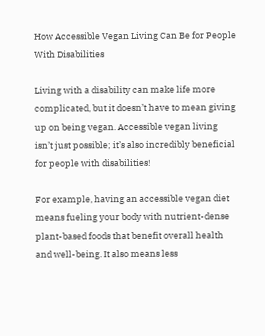How Accessible Vegan Living Can Be for People With Disabilities

Living with a disability can make life more complicated, but it doesn’t have to mean giving up on being vegan. Accessible vegan living isn’t just possible; it’s also incredibly beneficial for people with disabilities!

For example, having an accessible vegan diet means fueling your body with nutrient-dense plant-based foods that benefit overall health and well-being. It also means less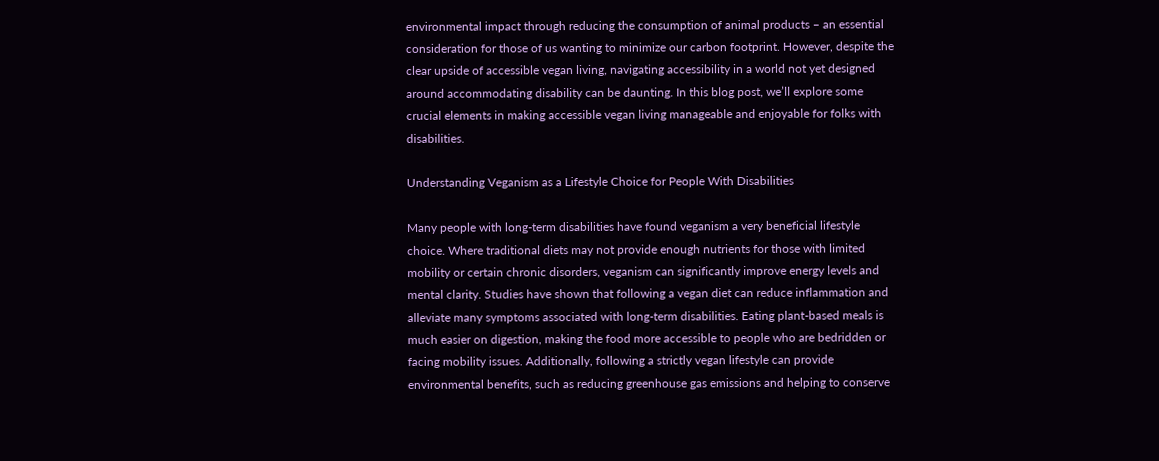environmental impact through reducing the consumption of animal products – an essential consideration for those of us wanting to minimize our carbon footprint. However, despite the clear upside of accessible vegan living, navigating accessibility in a world not yet designed around accommodating disability can be daunting. In this blog post, we’ll explore some crucial elements in making accessible vegan living manageable and enjoyable for folks with disabilities.

Understanding Veganism as a Lifestyle Choice for People With Disabilities

Many people with long-term disabilities have found veganism a very beneficial lifestyle choice. Where traditional diets may not provide enough nutrients for those with limited mobility or certain chronic disorders, veganism can significantly improve energy levels and mental clarity. Studies have shown that following a vegan diet can reduce inflammation and alleviate many symptoms associated with long-term disabilities. Eating plant-based meals is much easier on digestion, making the food more accessible to people who are bedridden or facing mobility issues. Additionally, following a strictly vegan lifestyle can provide environmental benefits, such as reducing greenhouse gas emissions and helping to conserve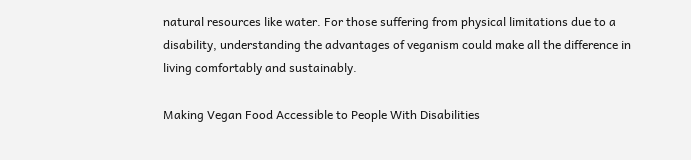natural resources like water. For those suffering from physical limitations due to a disability, understanding the advantages of veganism could make all the difference in living comfortably and sustainably.

Making Vegan Food Accessible to People With Disabilities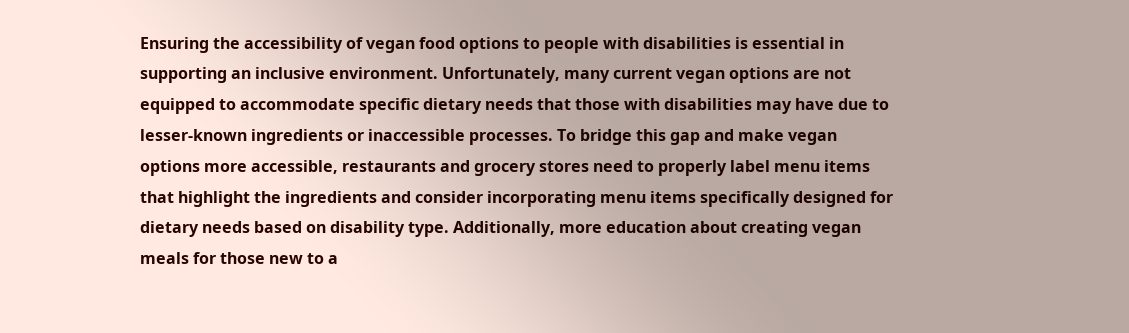Ensuring the accessibility of vegan food options to people with disabilities is essential in supporting an inclusive environment. Unfortunately, many current vegan options are not equipped to accommodate specific dietary needs that those with disabilities may have due to lesser-known ingredients or inaccessible processes. To bridge this gap and make vegan options more accessible, restaurants and grocery stores need to properly label menu items that highlight the ingredients and consider incorporating menu items specifically designed for dietary needs based on disability type. Additionally, more education about creating vegan meals for those new to a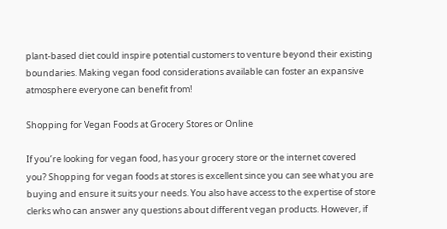plant-based diet could inspire potential customers to venture beyond their existing boundaries. Making vegan food considerations available can foster an expansive atmosphere everyone can benefit from!

Shopping for Vegan Foods at Grocery Stores or Online

If you’re looking for vegan food, has your grocery store or the internet covered you? Shopping for vegan foods at stores is excellent since you can see what you are buying and ensure it suits your needs. You also have access to the expertise of store clerks who can answer any questions about different vegan products. However, if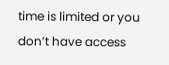time is limited or you don’t have access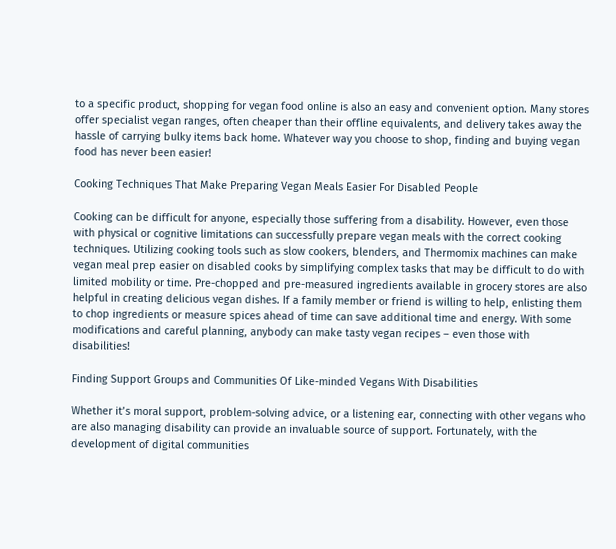to a specific product, shopping for vegan food online is also an easy and convenient option. Many stores offer specialist vegan ranges, often cheaper than their offline equivalents, and delivery takes away the hassle of carrying bulky items back home. Whatever way you choose to shop, finding and buying vegan food has never been easier!

Cooking Techniques That Make Preparing Vegan Meals Easier For Disabled People

Cooking can be difficult for anyone, especially those suffering from a disability. However, even those with physical or cognitive limitations can successfully prepare vegan meals with the correct cooking techniques. Utilizing cooking tools such as slow cookers, blenders, and Thermomix machines can make vegan meal prep easier on disabled cooks by simplifying complex tasks that may be difficult to do with limited mobility or time. Pre-chopped and pre-measured ingredients available in grocery stores are also helpful in creating delicious vegan dishes. If a family member or friend is willing to help, enlisting them to chop ingredients or measure spices ahead of time can save additional time and energy. With some modifications and careful planning, anybody can make tasty vegan recipes – even those with disabilities!

Finding Support Groups and Communities Of Like-minded Vegans With Disabilities

Whether it’s moral support, problem-solving advice, or a listening ear, connecting with other vegans who are also managing disability can provide an invaluable source of support. Fortunately, with the development of digital communities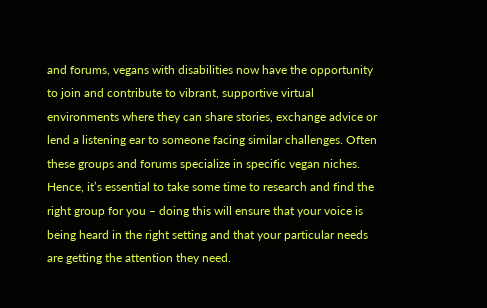and forums, vegans with disabilities now have the opportunity to join and contribute to vibrant, supportive virtual environments where they can share stories, exchange advice or lend a listening ear to someone facing similar challenges. Often these groups and forums specialize in specific vegan niches. Hence, it’s essential to take some time to research and find the right group for you – doing this will ensure that your voice is being heard in the right setting and that your particular needs are getting the attention they need.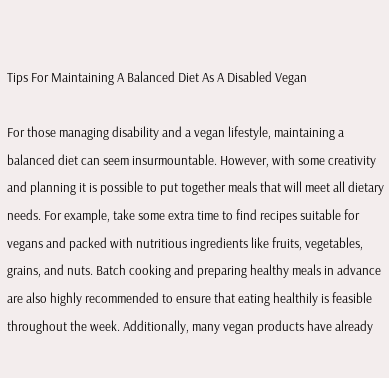Tips For Maintaining A Balanced Diet As A Disabled Vegan

For those managing disability and a vegan lifestyle, maintaining a balanced diet can seem insurmountable. However, with some creativity and planning it is possible to put together meals that will meet all dietary needs. For example, take some extra time to find recipes suitable for vegans and packed with nutritious ingredients like fruits, vegetables, grains, and nuts. Batch cooking and preparing healthy meals in advance are also highly recommended to ensure that eating healthily is feasible throughout the week. Additionally, many vegan products have already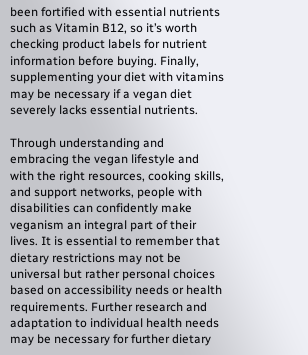been fortified with essential nutrients such as Vitamin B12, so it’s worth checking product labels for nutrient information before buying. Finally, supplementing your diet with vitamins may be necessary if a vegan diet severely lacks essential nutrients.

Through understanding and embracing the vegan lifestyle and with the right resources, cooking skills, and support networks, people with disabilities can confidently make veganism an integral part of their lives. It is essential to remember that dietary restrictions may not be universal but rather personal choices based on accessibility needs or health requirements. Further research and adaptation to individual health needs may be necessary for further dietary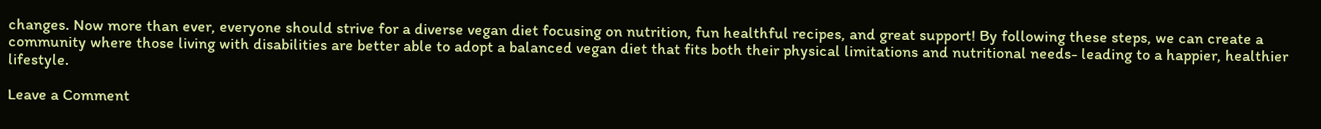changes. Now more than ever, everyone should strive for a diverse vegan diet focusing on nutrition, fun healthful recipes, and great support! By following these steps, we can create a community where those living with disabilities are better able to adopt a balanced vegan diet that fits both their physical limitations and nutritional needs- leading to a happier, healthier lifestyle.

Leave a Comment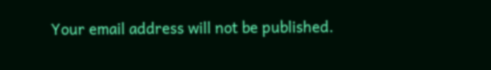Your email address will not be published.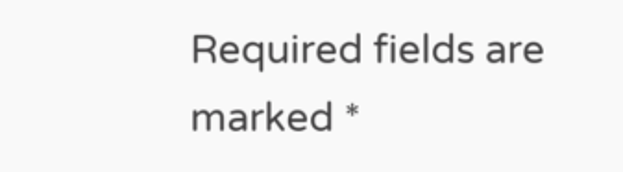Required fields are marked *